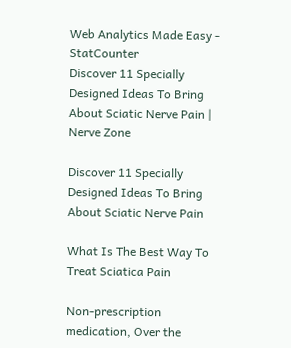Web Analytics Made Easy - StatCounter
Discover 11 Specially Designed Ideas To Bring About Sciatic Nerve Pain | Nerve Zone

Discover 11 Specially Designed Ideas To Bring About Sciatic Nerve Pain

What Is The Best Way To Treat Sciatica Pain

Non-prescription medication, Over the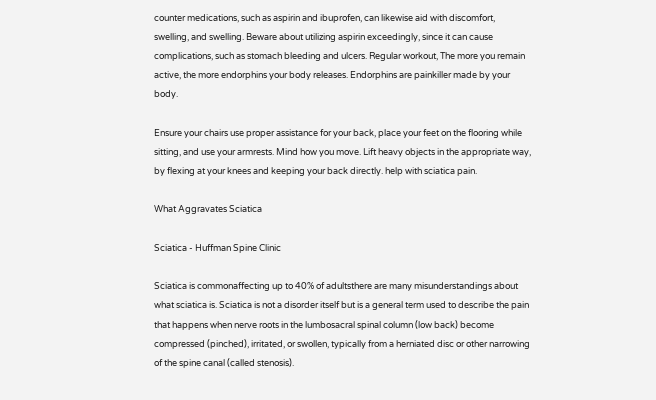counter medications, such as aspirin and ibuprofen, can likewise aid with discomfort, swelling, and swelling. Beware about utilizing aspirin exceedingly, since it can cause complications, such as stomach bleeding and ulcers. Regular workout, The more you remain active, the more endorphins your body releases. Endorphins are painkiller made by your body.

Ensure your chairs use proper assistance for your back, place your feet on the flooring while sitting, and use your armrests. Mind how you move. Lift heavy objects in the appropriate way, by flexing at your knees and keeping your back directly. help with sciatica pain.

What Aggravates Sciatica

Sciatica - Huffman Spine Clinic

Sciatica is commonaffecting up to 40% of adultsthere are many misunderstandings about what sciatica is. Sciatica is not a disorder itself but is a general term used to describe the pain that happens when nerve roots in the lumbosacral spinal column (low back) become compressed (pinched), irritated, or swollen, typically from a herniated disc or other narrowing of the spine canal (called stenosis).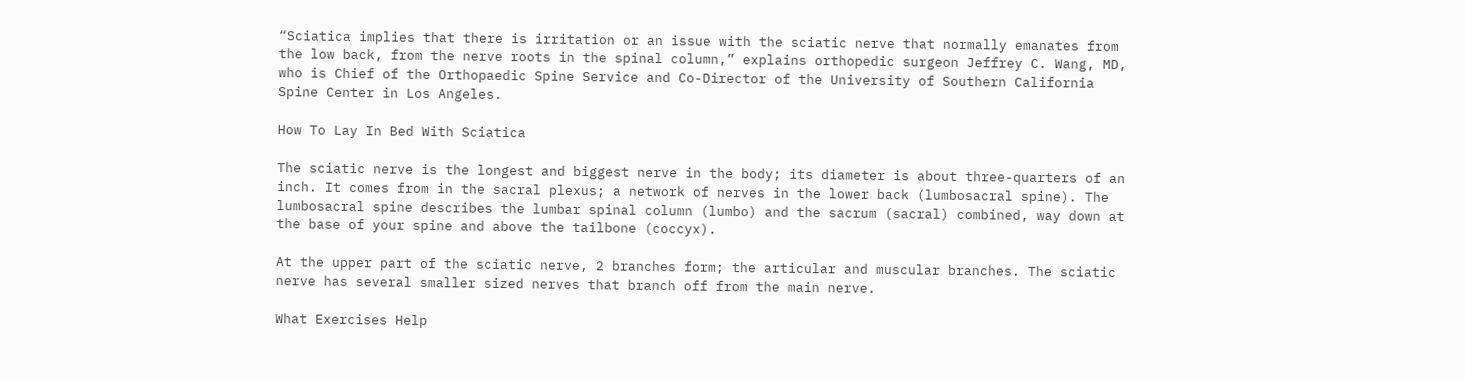“Sciatica implies that there is irritation or an issue with the sciatic nerve that normally emanates from the low back, from the nerve roots in the spinal column,” explains orthopedic surgeon Jeffrey C. Wang, MD, who is Chief of the Orthopaedic Spine Service and Co-Director of the University of Southern California Spine Center in Los Angeles.

How To Lay In Bed With Sciatica

The sciatic nerve is the longest and biggest nerve in the body; its diameter is about three-quarters of an inch. It comes from in the sacral plexus; a network of nerves in the lower back (lumbosacral spine). The lumbosacral spine describes the lumbar spinal column (lumbo) and the sacrum (sacral) combined, way down at the base of your spine and above the tailbone (coccyx).

At the upper part of the sciatic nerve, 2 branches form; the articular and muscular branches. The sciatic nerve has several smaller sized nerves that branch off from the main nerve.

What Exercises Help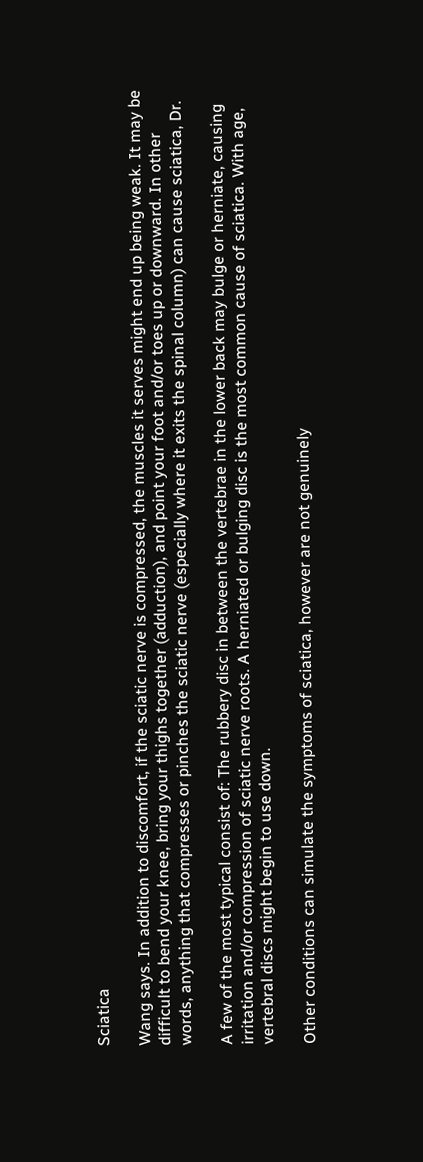Sciatica

Wang says. In addition to discomfort, if the sciatic nerve is compressed, the muscles it serves might end up being weak. It may be difficult to bend your knee, bring your thighs together (adduction), and point your foot and/or toes up or downward. In other words, anything that compresses or pinches the sciatic nerve (especially where it exits the spinal column) can cause sciatica, Dr.

A few of the most typical consist of: The rubbery disc in between the vertebrae in the lower back may bulge or herniate, causing irritation and/or compression of sciatic nerve roots. A herniated or bulging disc is the most common cause of sciatica. With age, vertebral discs might begin to use down.

Other conditions can simulate the symptoms of sciatica, however are not genuinely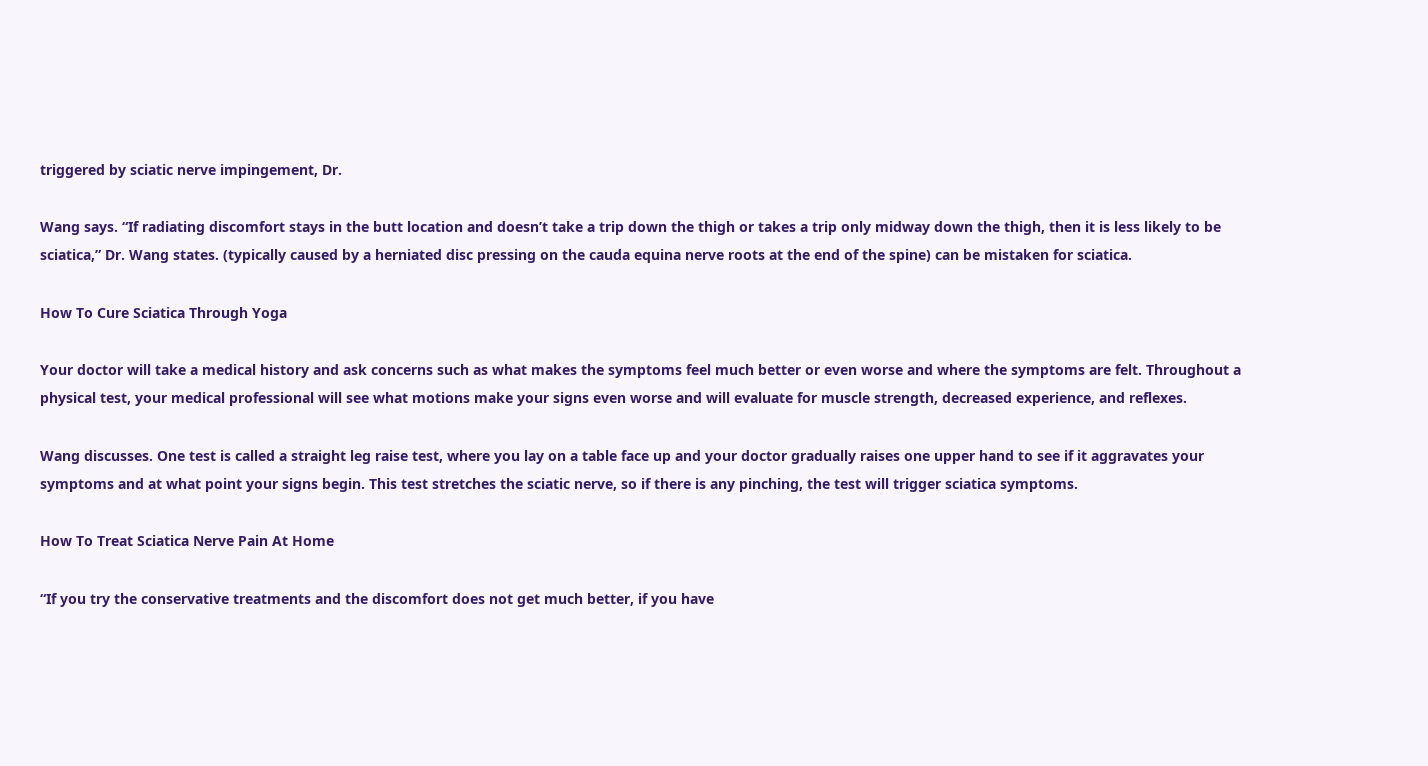triggered by sciatic nerve impingement, Dr.

Wang says. “If radiating discomfort stays in the butt location and doesn’t take a trip down the thigh or takes a trip only midway down the thigh, then it is less likely to be sciatica,” Dr. Wang states. (typically caused by a herniated disc pressing on the cauda equina nerve roots at the end of the spine) can be mistaken for sciatica.

How To Cure Sciatica Through Yoga

Your doctor will take a medical history and ask concerns such as what makes the symptoms feel much better or even worse and where the symptoms are felt. Throughout a physical test, your medical professional will see what motions make your signs even worse and will evaluate for muscle strength, decreased experience, and reflexes.

Wang discusses. One test is called a straight leg raise test, where you lay on a table face up and your doctor gradually raises one upper hand to see if it aggravates your symptoms and at what point your signs begin. This test stretches the sciatic nerve, so if there is any pinching, the test will trigger sciatica symptoms.

How To Treat Sciatica Nerve Pain At Home

“If you try the conservative treatments and the discomfort does not get much better, if you have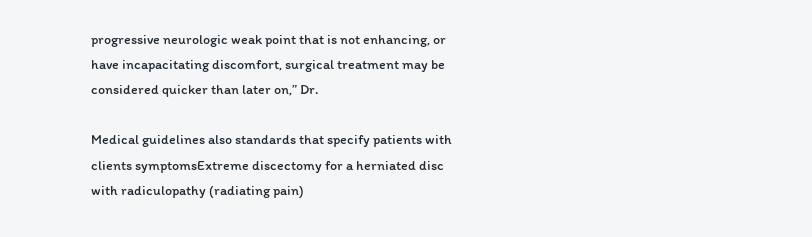progressive neurologic weak point that is not enhancing, or have incapacitating discomfort, surgical treatment may be considered quicker than later on,” Dr.

Medical guidelines also standards that specify patients with clients symptomsExtreme discectomy for a herniated disc with radiculopathy (radiating pain)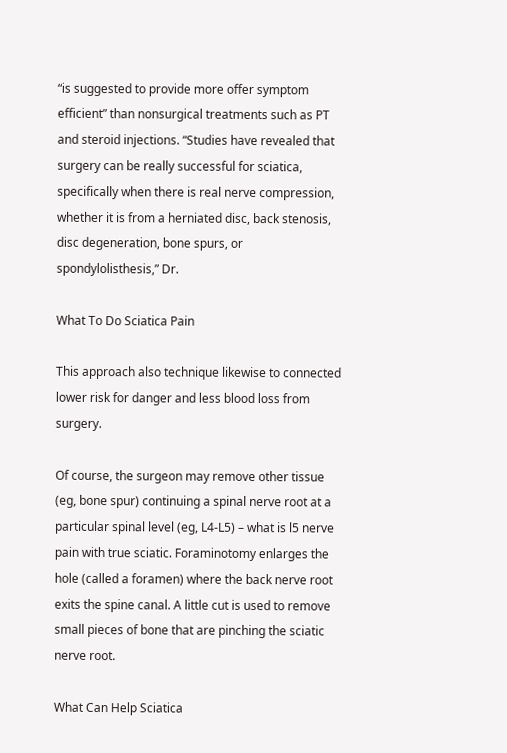“is suggested to provide more offer symptom efficient” than nonsurgical treatments such as PT and steroid injections. “Studies have revealed that surgery can be really successful for sciatica, specifically when there is real nerve compression, whether it is from a herniated disc, back stenosis, disc degeneration, bone spurs, or spondylolisthesis,” Dr.

What To Do Sciatica Pain

This approach also technique likewise to connected lower risk for danger and less blood loss from surgery.

Of course, the surgeon may remove other tissue (eg, bone spur) continuing a spinal nerve root at a particular spinal level (eg, L4-L5) – what is l5 nerve pain with true sciatic. Foraminotomy enlarges the hole (called a foramen) where the back nerve root exits the spine canal. A little cut is used to remove small pieces of bone that are pinching the sciatic nerve root.

What Can Help Sciatica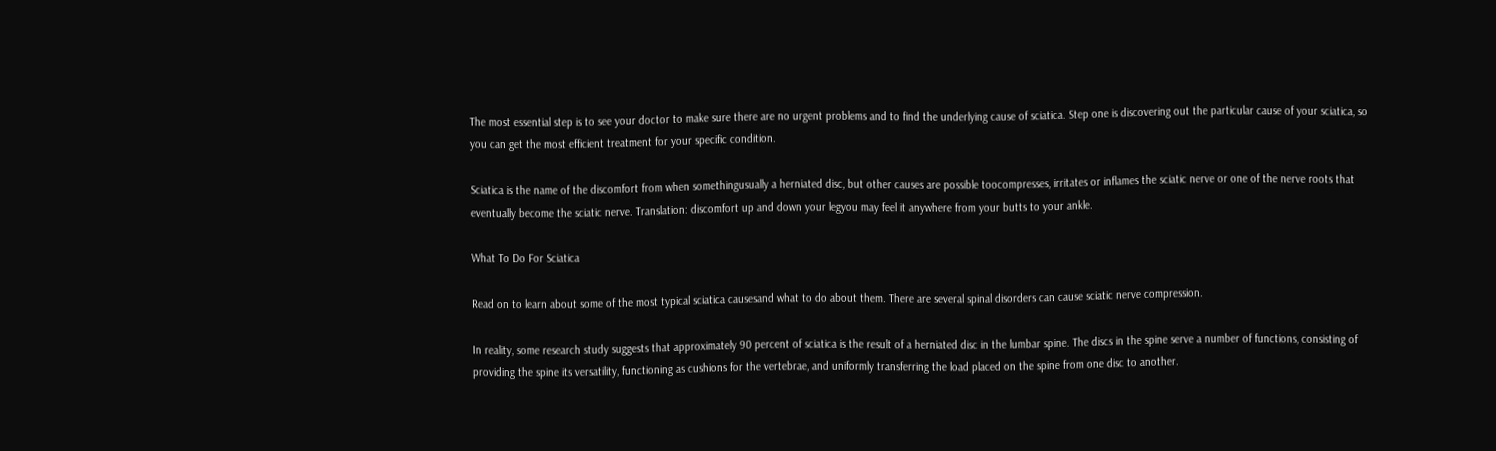The most essential step is to see your doctor to make sure there are no urgent problems and to find the underlying cause of sciatica. Step one is discovering out the particular cause of your sciatica, so you can get the most efficient treatment for your specific condition.

Sciatica is the name of the discomfort from when somethingusually a herniated disc, but other causes are possible toocompresses, irritates or inflames the sciatic nerve or one of the nerve roots that eventually become the sciatic nerve. Translation: discomfort up and down your legyou may feel it anywhere from your butts to your ankle.

What To Do For Sciatica

Read on to learn about some of the most typical sciatica causesand what to do about them. There are several spinal disorders can cause sciatic nerve compression.

In reality, some research study suggests that approximately 90 percent of sciatica is the result of a herniated disc in the lumbar spine. The discs in the spine serve a number of functions, consisting of providing the spine its versatility, functioning as cushions for the vertebrae, and uniformly transferring the load placed on the spine from one disc to another.